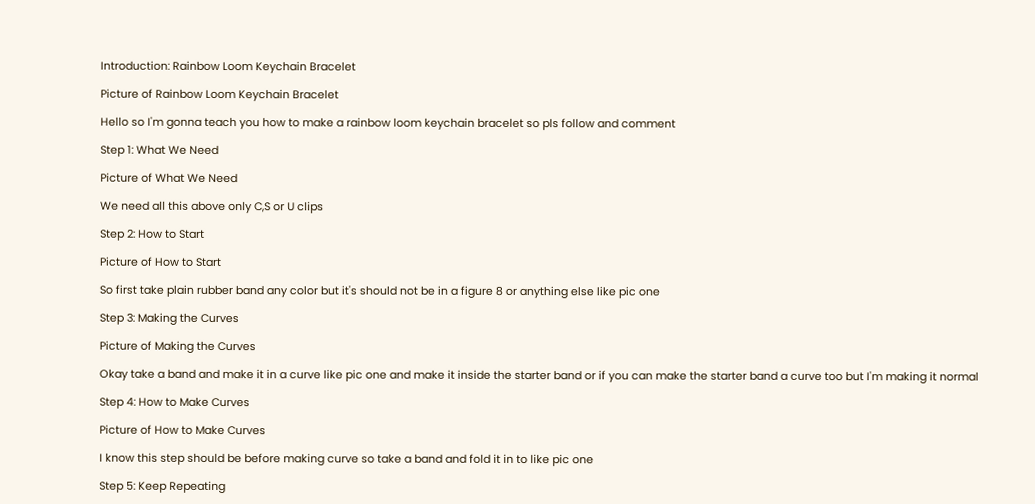Introduction: Rainbow Loom Keychain Bracelet

Picture of Rainbow Loom Keychain Bracelet

Hello so I'm gonna teach you how to make a rainbow loom keychain bracelet so pls follow and comment

Step 1: What We Need

Picture of What We Need

We need all this above only C,S or U clips

Step 2: How to Start

Picture of How to Start

So first take plain rubber band any color but it's should not be in a figure 8 or anything else like pic one

Step 3: Making the Curves

Picture of Making the Curves

Okay take a band and make it in a curve like pic one and make it inside the starter band or if you can make the starter band a curve too but I'm making it normal

Step 4: How to Make Curves

Picture of How to Make Curves

I know this step should be before making curve so take a band and fold it in to like pic one

Step 5: Keep Repeating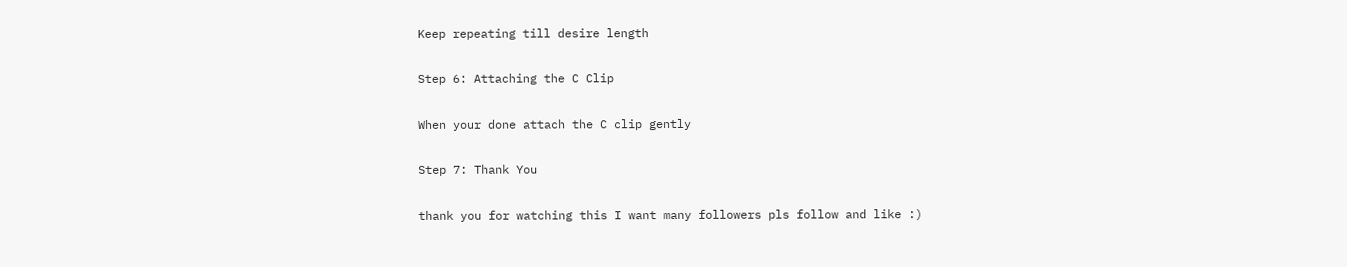Keep repeating till desire length

Step 6: Attaching the C Clip

When your done attach the C clip gently

Step 7: Thank You

thank you for watching this I want many followers pls follow and like :)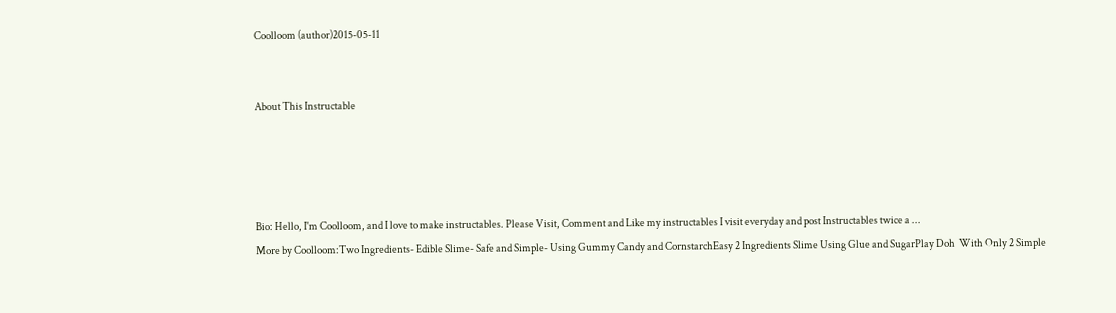Coolloom (author)2015-05-11


About This Instructable




Bio: Hello, I'm Coolloom, and I love to make instructables. Please Visit, Comment and Like my instructables I visit everyday and post Instructables twice a ...
More by Coolloom:Two Ingredients- Edible Slime- Safe and Simple- Using Gummy Candy and CornstarchEasy 2 Ingredients Slime Using Glue and SugarPlay Doh  With Only 2 Simple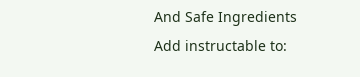And Safe Ingredients
Add instructable to: